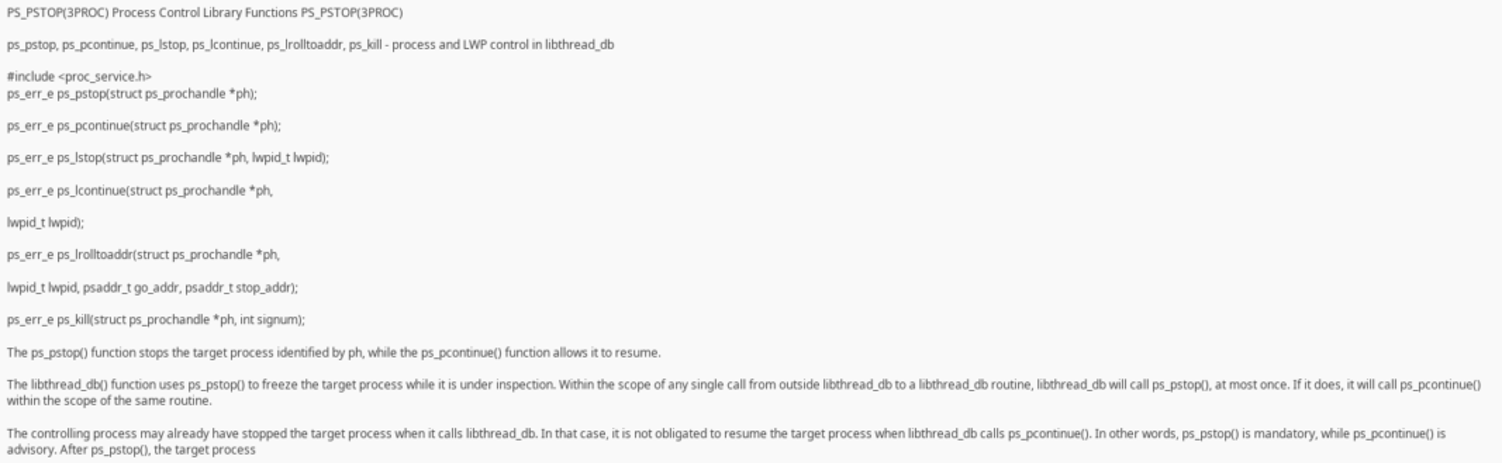PS_PSTOP(3PROC) Process Control Library Functions PS_PSTOP(3PROC)

ps_pstop, ps_pcontinue, ps_lstop, ps_lcontinue, ps_lrolltoaddr, ps_kill - process and LWP control in libthread_db

#include <proc_service.h>
ps_err_e ps_pstop(struct ps_prochandle *ph);

ps_err_e ps_pcontinue(struct ps_prochandle *ph);

ps_err_e ps_lstop(struct ps_prochandle *ph, lwpid_t lwpid);

ps_err_e ps_lcontinue(struct ps_prochandle *ph,

lwpid_t lwpid);

ps_err_e ps_lrolltoaddr(struct ps_prochandle *ph,

lwpid_t lwpid, psaddr_t go_addr, psaddr_t stop_addr);

ps_err_e ps_kill(struct ps_prochandle *ph, int signum);

The ps_pstop() function stops the target process identified by ph, while the ps_pcontinue() function allows it to resume.

The libthread_db() function uses ps_pstop() to freeze the target process while it is under inspection. Within the scope of any single call from outside libthread_db to a libthread_db routine, libthread_db will call ps_pstop(), at most once. If it does, it will call ps_pcontinue() within the scope of the same routine.

The controlling process may already have stopped the target process when it calls libthread_db. In that case, it is not obligated to resume the target process when libthread_db calls ps_pcontinue(). In other words, ps_pstop() is mandatory, while ps_pcontinue() is advisory. After ps_pstop(), the target process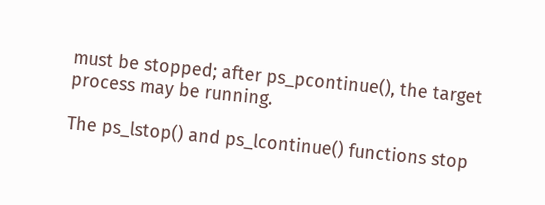must be stopped; after ps_pcontinue(), the target process may be running.

The ps_lstop() and ps_lcontinue() functions stop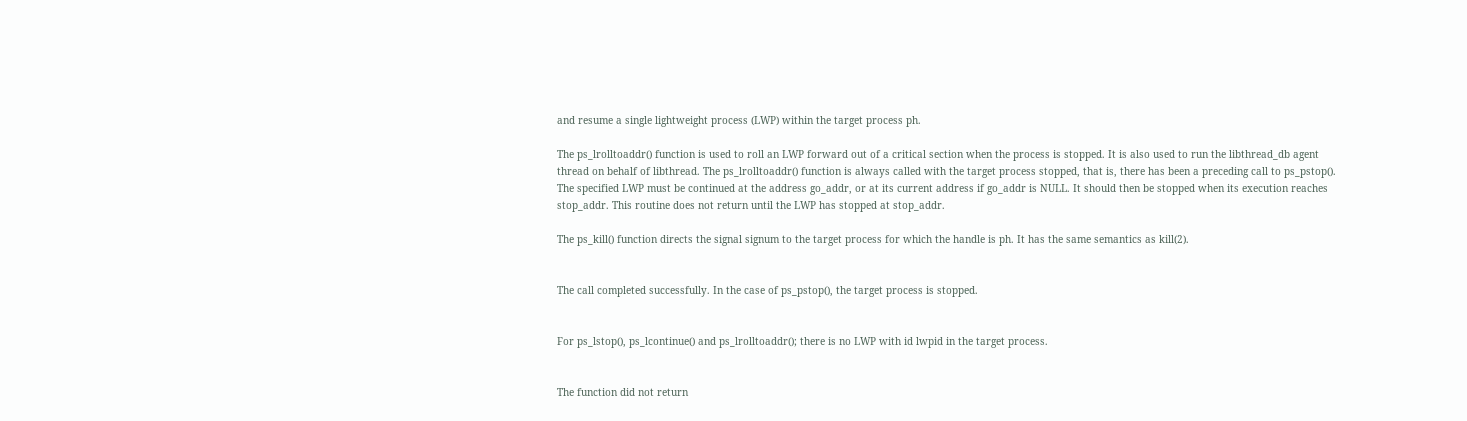and resume a single lightweight process (LWP) within the target process ph.

The ps_lrolltoaddr() function is used to roll an LWP forward out of a critical section when the process is stopped. It is also used to run the libthread_db agent thread on behalf of libthread. The ps_lrolltoaddr() function is always called with the target process stopped, that is, there has been a preceding call to ps_pstop(). The specified LWP must be continued at the address go_addr, or at its current address if go_addr is NULL. It should then be stopped when its execution reaches stop_addr. This routine does not return until the LWP has stopped at stop_addr.

The ps_kill() function directs the signal signum to the target process for which the handle is ph. It has the same semantics as kill(2).


The call completed successfully. In the case of ps_pstop(), the target process is stopped.


For ps_lstop(), ps_lcontinue() and ps_lrolltoaddr(); there is no LWP with id lwpid in the target process.


The function did not return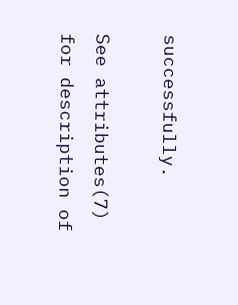successfully.

See attributes(7) for description of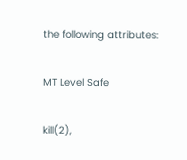the following attributes:

MT Level Safe

kill(2),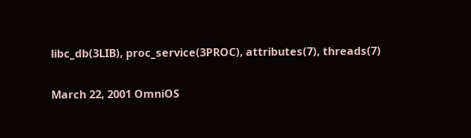libc_db(3LIB), proc_service(3PROC), attributes(7), threads(7)

March 22, 2001 OmniOS